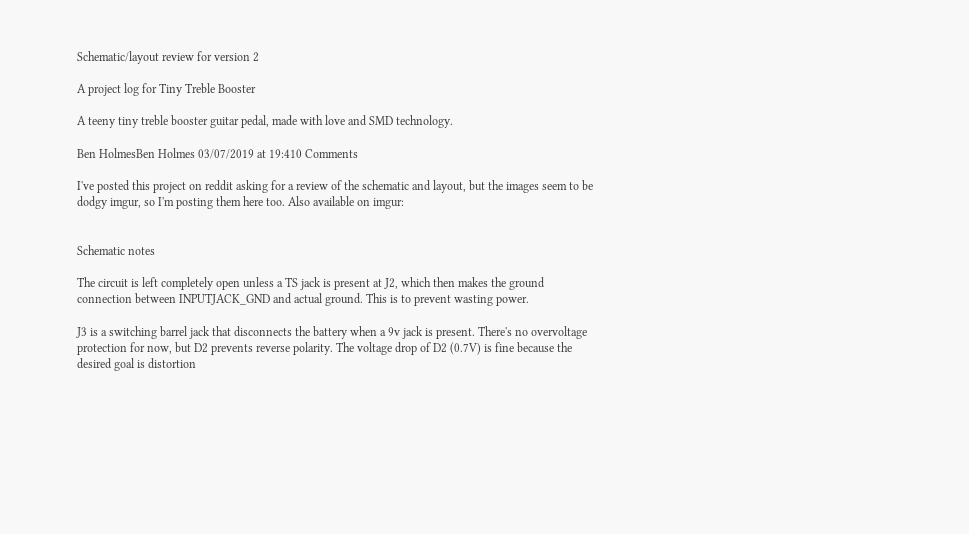Schematic/layout review for version 2

A project log for Tiny Treble Booster

A teeny tiny treble booster guitar pedal, made with love and SMD technology.

Ben HolmesBen Holmes 03/07/2019 at 19:410 Comments

I've posted this project on reddit asking for a review of the schematic and layout, but the images seem to be dodgy imgur, so I'm posting them here too. Also available on imgur:


Schematic notes

The circuit is left completely open unless a TS jack is present at J2, which then makes the ground connection between INPUTJACK_GND and actual ground. This is to prevent wasting power.

J3 is a switching barrel jack that disconnects the battery when a 9v jack is present. There's no overvoltage protection for now, but D2 prevents reverse polarity. The voltage drop of D2 (0.7V) is fine because the desired goal is distortion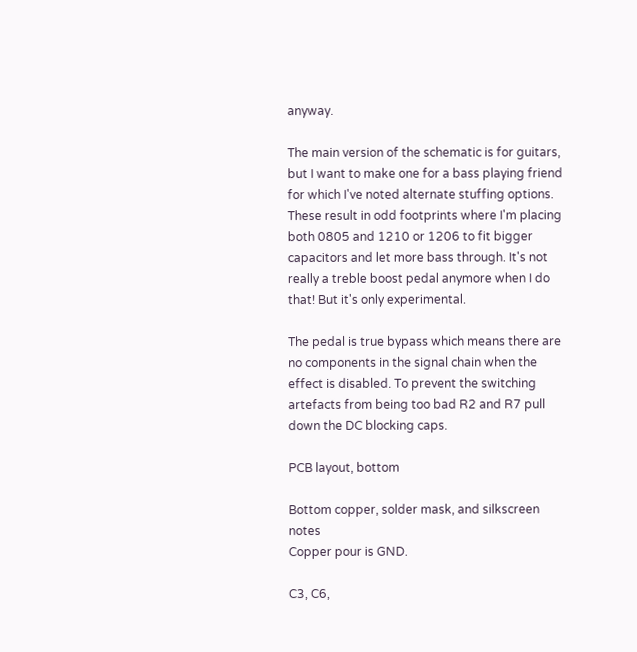anyway.

The main version of the schematic is for guitars, but I want to make one for a bass playing friend for which I've noted alternate stuffing options. These result in odd footprints where I'm placing both 0805 and 1210 or 1206 to fit bigger capacitors and let more bass through. It's not really a treble boost pedal anymore when I do that! But it's only experimental.

The pedal is true bypass which means there are no components in the signal chain when the effect is disabled. To prevent the switching artefacts from being too bad R2 and R7 pull down the DC blocking caps.

PCB layout, bottom

Bottom copper, solder mask, and silkscreen notes
Copper pour is GND.

C3, C6,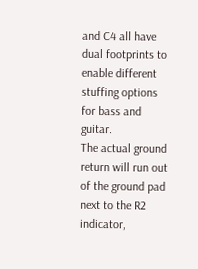and C4 all have dual footprints to enable different stuffing options for bass and guitar.
The actual ground return will run out of the ground pad next to the R2 indicator,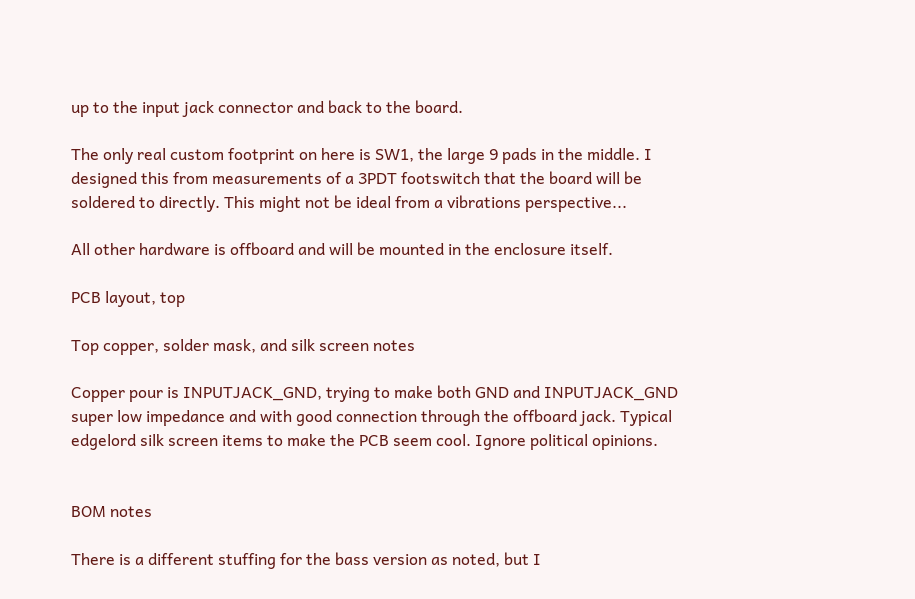up to the input jack connector and back to the board.

The only real custom footprint on here is SW1, the large 9 pads in the middle. I designed this from measurements of a 3PDT footswitch that the board will be soldered to directly. This might not be ideal from a vibrations perspective...

All other hardware is offboard and will be mounted in the enclosure itself.

PCB layout, top

Top copper, solder mask, and silk screen notes

Copper pour is INPUTJACK_GND, trying to make both GND and INPUTJACK_GND super low impedance and with good connection through the offboard jack. Typical edgelord silk screen items to make the PCB seem cool. Ignore political opinions.


BOM notes

There is a different stuffing for the bass version as noted, but I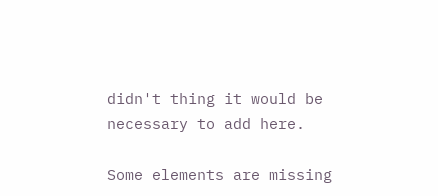didn't thing it would be necessary to add here.

Some elements are missing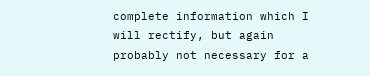complete information which I will rectify, but again probably not necessary for a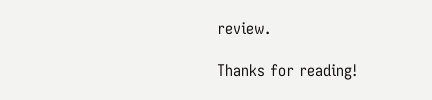review.

Thanks for reading!